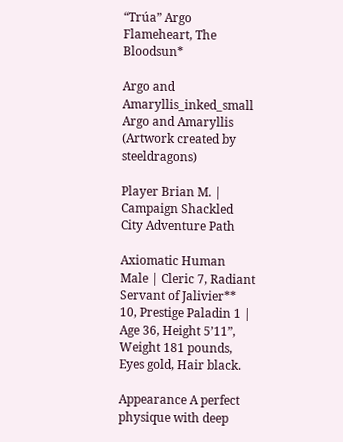“Trúa” Argo Flameheart, The Bloodsun*

Argo and Amaryllis_inked_small
Argo and Amaryllis (Artwork created by steeldragons)

Player Brian M. | Campaign Shackled City Adventure Path

Axiomatic Human Male | Cleric 7, Radiant Servant of Jalivier** 10, Prestige Paladin 1 | Age 36, Height 5’11”, Weight 181 pounds, Eyes gold, Hair black.

Appearance A perfect physique with deep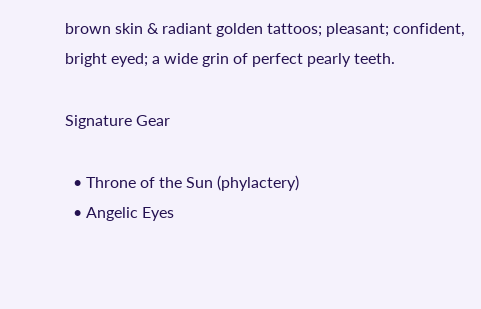brown skin & radiant golden tattoos; pleasant; confident, bright eyed; a wide grin of perfect pearly teeth.

Signature Gear

  • Throne of the Sun (phylactery)
  • Angelic Eyes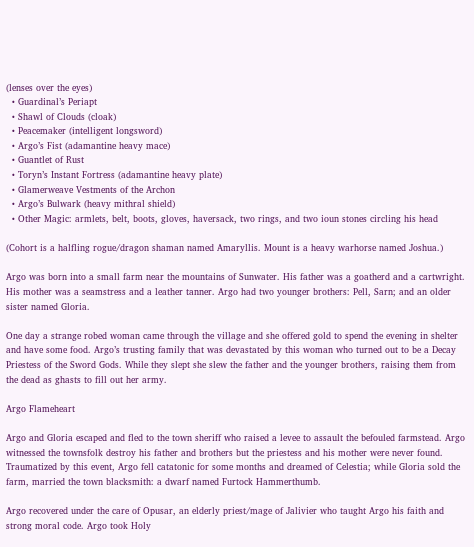(lenses over the eyes)
  • Guardinal’s Periapt
  • Shawl of Clouds (cloak)
  • Peacemaker (intelligent longsword)
  • Argo’s Fist (adamantine heavy mace)
  • Guantlet of Rust
  • Toryn’s Instant Fortress (adamantine heavy plate)
  • Glamerweave Vestments of the Archon
  • Argo’s Bulwark (heavy mithral shield)
  • Other Magic: armlets, belt, boots, gloves, haversack, two rings, and two ioun stones circling his head

(Cohort is a halfling rogue/dragon shaman named Amaryllis. Mount is a heavy warhorse named Joshua.)

Argo was born into a small farm near the mountains of Sunwater. His father was a goatherd and a cartwright. His mother was a seamstress and a leather tanner. Argo had two younger brothers: Pell, Sarn; and an older sister named Gloria.

One day a strange robed woman came through the village and she offered gold to spend the evening in shelter and have some food. Argo’s trusting family that was devastated by this woman who turned out to be a Decay Priestess of the Sword Gods. While they slept she slew the father and the younger brothers, raising them from the dead as ghasts to fill out her army.

Argo Flameheart

Argo and Gloria escaped and fled to the town sheriff who raised a levee to assault the befouled farmstead. Argo witnessed the townsfolk destroy his father and brothers but the priestess and his mother were never found. Traumatized by this event, Argo fell catatonic for some months and dreamed of Celestia; while Gloria sold the farm, married the town blacksmith: a dwarf named Furtock Hammerthumb.

Argo recovered under the care of Opusar, an elderly priest/mage of Jalivier who taught Argo his faith and strong moral code. Argo took Holy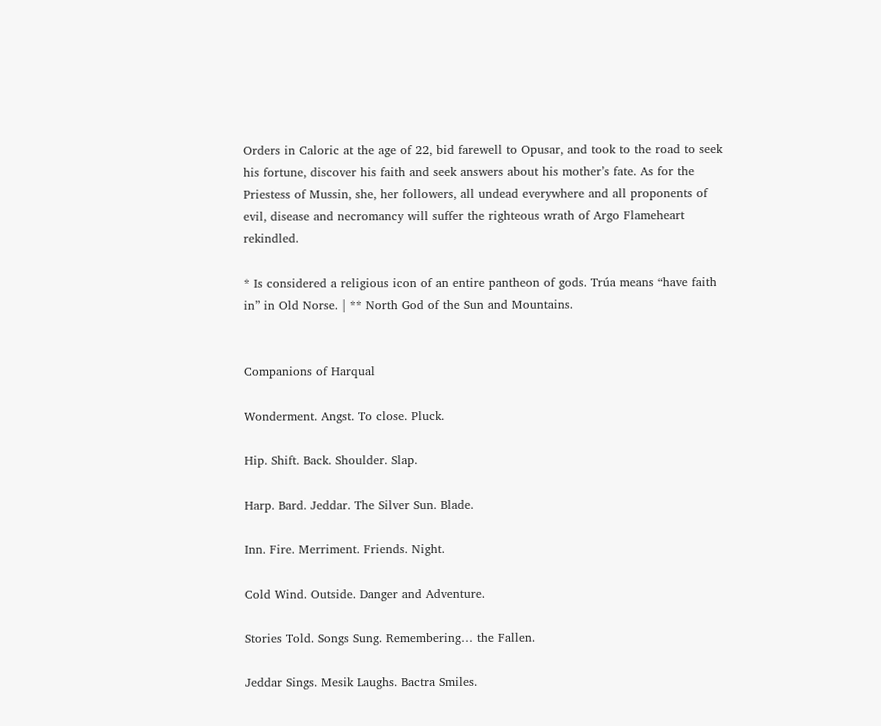Orders in Caloric at the age of 22, bid farewell to Opusar, and took to the road to seek his fortune, discover his faith and seek answers about his mother’s fate. As for the Priestess of Mussin, she, her followers, all undead everywhere and all proponents of evil, disease and necromancy will suffer the righteous wrath of Argo Flameheart rekindled.

* Is considered a religious icon of an entire pantheon of gods. Trúa means “have faith in” in Old Norse. | ** North God of the Sun and Mountains.


Companions of Harqual

Wonderment. Angst. To close. Pluck.

Hip. Shift. Back. Shoulder. Slap.

Harp. Bard. Jeddar. The Silver Sun. Blade.

Inn. Fire. Merriment. Friends. Night.

Cold Wind. Outside. Danger and Adventure.

Stories Told. Songs Sung. Remembering… the Fallen.

Jeddar Sings. Mesik Laughs. Bactra Smiles.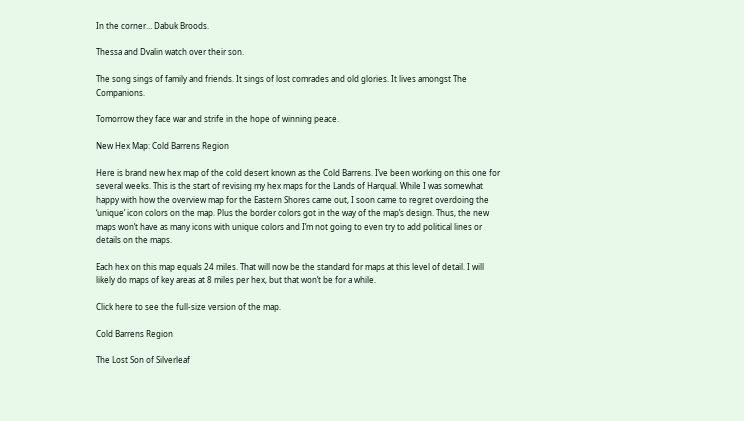In the corner… Dabuk Broods.

Thessa and Dvalin watch over their son.

The song sings of family and friends. It sings of lost comrades and old glories. It lives amongst The Companions.

Tomorrow they face war and strife in the hope of winning peace.

New Hex Map: Cold Barrens Region

Here is brand new hex map of the cold desert known as the Cold Barrens. I’ve been working on this one for several weeks. This is the start of revising my hex maps for the Lands of Harqual. While I was somewhat happy with how the overview map for the Eastern Shores came out, I soon came to regret overdoing the ‘unique’ icon colors on the map. Plus the border colors got in the way of the map’s design. Thus, the new maps won’t have as many icons with unique colors and I’m not going to even try to add political lines or details on the maps.

Each hex on this map equals 24 miles. That will now be the standard for maps at this level of detail. I will likely do maps of key areas at 8 miles per hex, but that won’t be for a while.

Click here to see the full-size version of the map.

Cold Barrens Region

The Lost Son of Silverleaf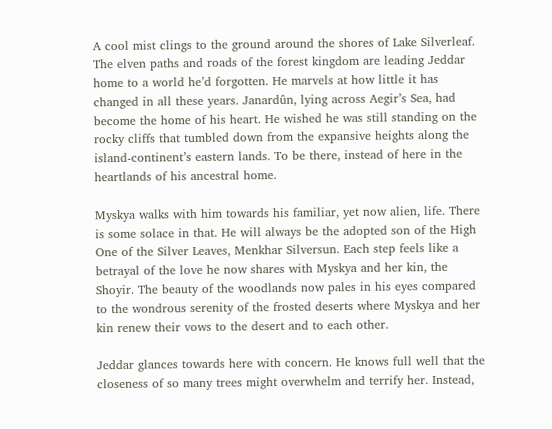A cool mist clings to the ground around the shores of Lake Silverleaf. The elven paths and roads of the forest kingdom are leading Jeddar home to a world he’d forgotten. He marvels at how little it has changed in all these years. Janardûn, lying across Aegir’s Sea, had become the home of his heart. He wished he was still standing on the rocky cliffs that tumbled down from the expansive heights along the island-continent’s eastern lands. To be there, instead of here in the heartlands of his ancestral home.

Myskya walks with him towards his familiar, yet now alien, life. There is some solace in that. He will always be the adopted son of the High One of the Silver Leaves, Menkhar Silversun. Each step feels like a betrayal of the love he now shares with Myskya and her kin, the Shoyir. The beauty of the woodlands now pales in his eyes compared to the wondrous serenity of the frosted deserts where Myskya and her kin renew their vows to the desert and to each other.

Jeddar glances towards here with concern. He knows full well that the closeness of so many trees might overwhelm and terrify her. Instead,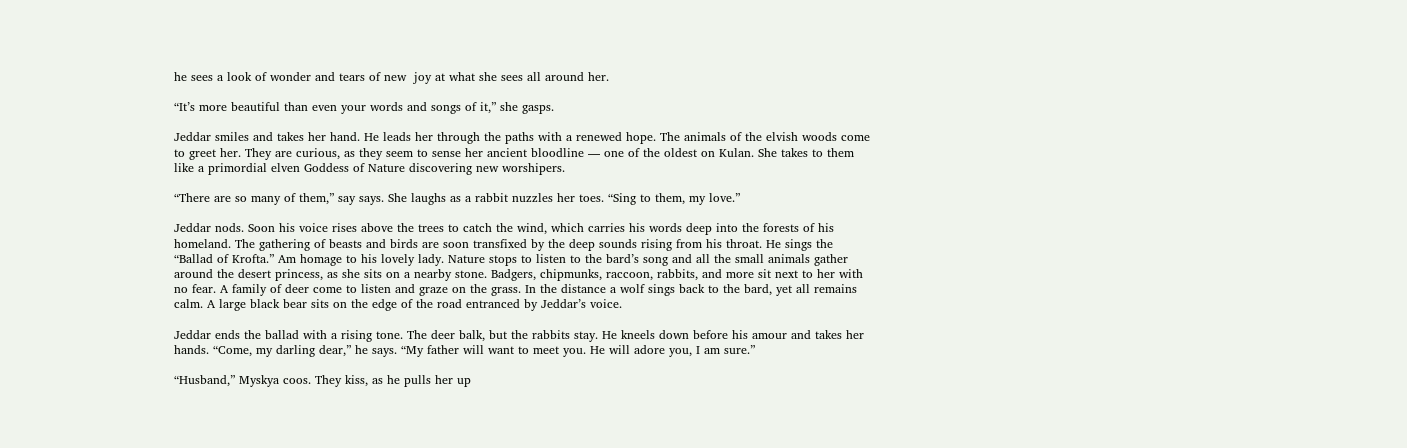he sees a look of wonder and tears of new  joy at what she sees all around her.

“It’s more beautiful than even your words and songs of it,” she gasps.

Jeddar smiles and takes her hand. He leads her through the paths with a renewed hope. The animals of the elvish woods come to greet her. They are curious, as they seem to sense her ancient bloodline — one of the oldest on Kulan. She takes to them like a primordial elven Goddess of Nature discovering new worshipers.

“There are so many of them,” say says. She laughs as a rabbit nuzzles her toes. “Sing to them, my love.”

Jeddar nods. Soon his voice rises above the trees to catch the wind, which carries his words deep into the forests of his homeland. The gathering of beasts and birds are soon transfixed by the deep sounds rising from his throat. He sings the “Ballad of Krofta.” Am homage to his lovely lady. Nature stops to listen to the bard’s song and all the small animals gather around the desert princess, as she sits on a nearby stone. Badgers, chipmunks, raccoon, rabbits, and more sit next to her with no fear. A family of deer come to listen and graze on the grass. In the distance a wolf sings back to the bard, yet all remains calm. A large black bear sits on the edge of the road entranced by Jeddar’s voice.

Jeddar ends the ballad with a rising tone. The deer balk, but the rabbits stay. He kneels down before his amour and takes her hands. “Come, my darling dear,” he says. “My father will want to meet you. He will adore you, I am sure.”

“Husband,” Myskya coos. They kiss, as he pulls her up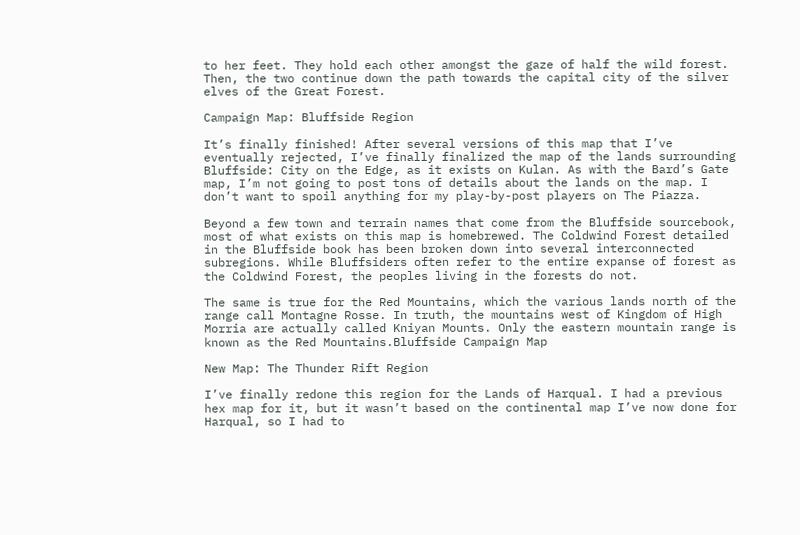to her feet. They hold each other amongst the gaze of half the wild forest. Then, the two continue down the path towards the capital city of the silver elves of the Great Forest.

Campaign Map: Bluffside Region

It’s finally finished! After several versions of this map that I’ve eventually rejected, I’ve finally finalized the map of the lands surrounding Bluffside: City on the Edge, as it exists on Kulan. As with the Bard’s Gate map, I’m not going to post tons of details about the lands on the map. I don’t want to spoil anything for my play-by-post players on The Piazza.

Beyond a few town and terrain names that come from the Bluffside sourcebook, most of what exists on this map is homebrewed. The Coldwind Forest detailed in the Bluffside book has been broken down into several interconnected subregions. While Bluffsiders often refer to the entire expanse of forest as the Coldwind Forest, the peoples living in the forests do not.

The same is true for the Red Mountains, which the various lands north of the range call Montagne Rosse. In truth, the mountains west of Kingdom of High Morria are actually called Kniyan Mounts. Only the eastern mountain range is known as the Red Mountains.Bluffside Campaign Map

New Map: The Thunder Rift Region

I’ve finally redone this region for the Lands of Harqual. I had a previous hex map for it, but it wasn’t based on the continental map I’ve now done for Harqual, so I had to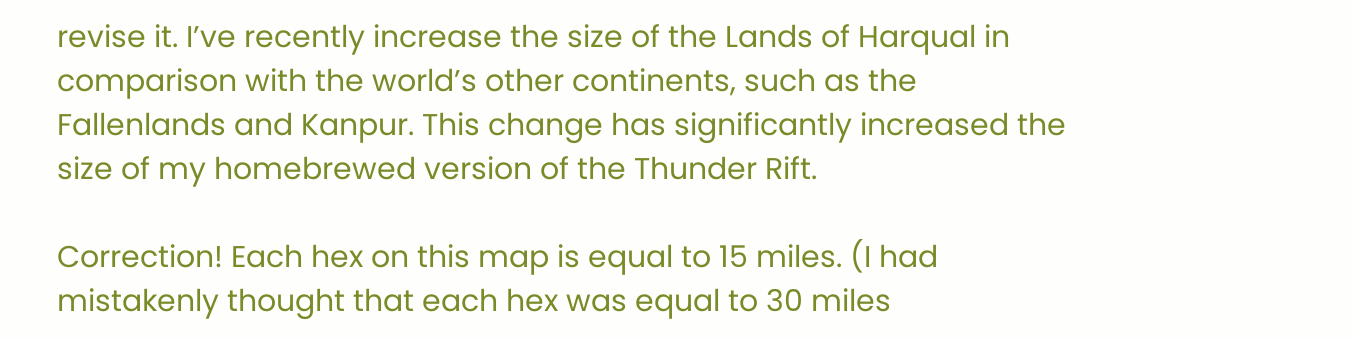revise it. I’ve recently increase the size of the Lands of Harqual in comparison with the world’s other continents, such as the Fallenlands and Kanpur. This change has significantly increased the size of my homebrewed version of the Thunder Rift.

Correction! Each hex on this map is equal to 15 miles. (I had mistakenly thought that each hex was equal to 30 miles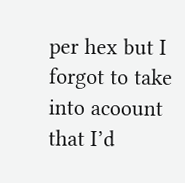per hex but I forgot to take into acoount that I’d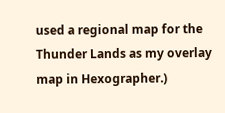used a regional map for the Thunder Lands as my overlay map in Hexographer.)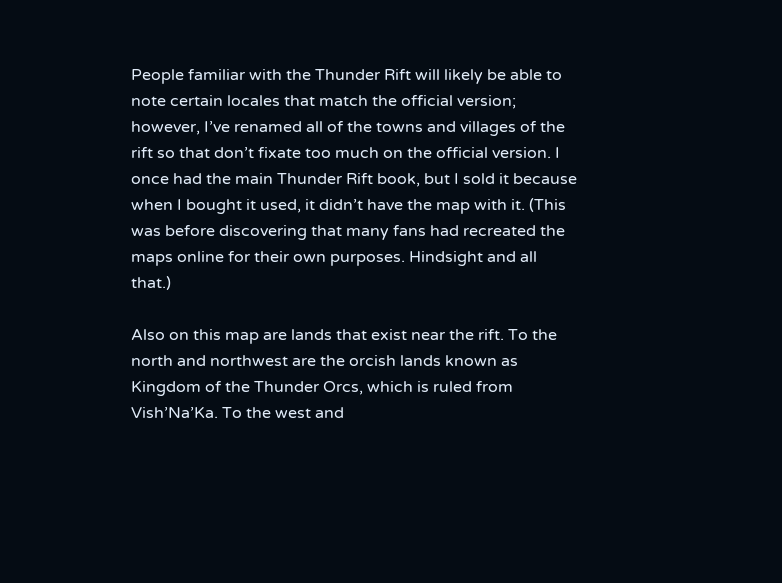People familiar with the Thunder Rift will likely be able to note certain locales that match the official version; however, I’ve renamed all of the towns and villages of the rift so that don’t fixate too much on the official version. I once had the main Thunder Rift book, but I sold it because when I bought it used, it didn’t have the map with it. (This was before discovering that many fans had recreated the maps online for their own purposes. Hindsight and all that.)

Also on this map are lands that exist near the rift. To the north and northwest are the orcish lands known as Kingdom of the Thunder Orcs, which is ruled from Vish’Na’Ka. To the west and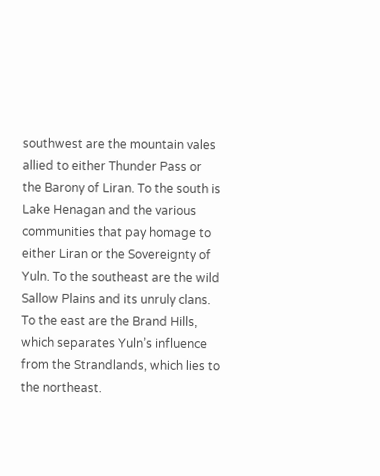southwest are the mountain vales allied to either Thunder Pass or the Barony of Liran. To the south is Lake Henagan and the various communities that pay homage to either Liran or the Sovereignty of Yuln. To the southeast are the wild Sallow Plains and its unruly clans. To the east are the Brand Hills, which separates Yuln’s influence from the Strandlands, which lies to the northeast.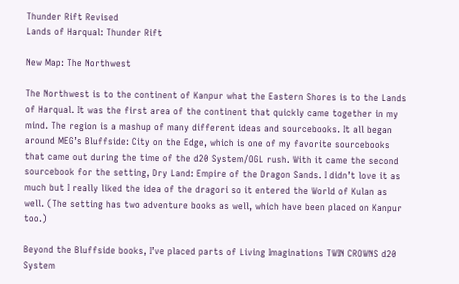Thunder Rift Revised
Lands of Harqual: Thunder Rift

New Map: The Northwest

The Northwest is to the continent of Kanpur what the Eastern Shores is to the Lands of Harqual. It was the first area of the continent that quickly came together in my mind. The region is a mashup of many different ideas and sourcebooks. It all began around MEG’s Bluffside: City on the Edge, which is one of my favorite sourcebooks that came out during the time of the d20 System/OGL rush. With it came the second sourcebook for the setting, Dry Land: Empire of the Dragon Sands. I didn’t love it as much but I really liked the idea of the dragori so it entered the World of Kulan as well. (The setting has two adventure books as well, which have been placed on Kanpur too.)

Beyond the Bluffside books, I’ve placed parts of Living Imaginations TWIN CROWNS d20 System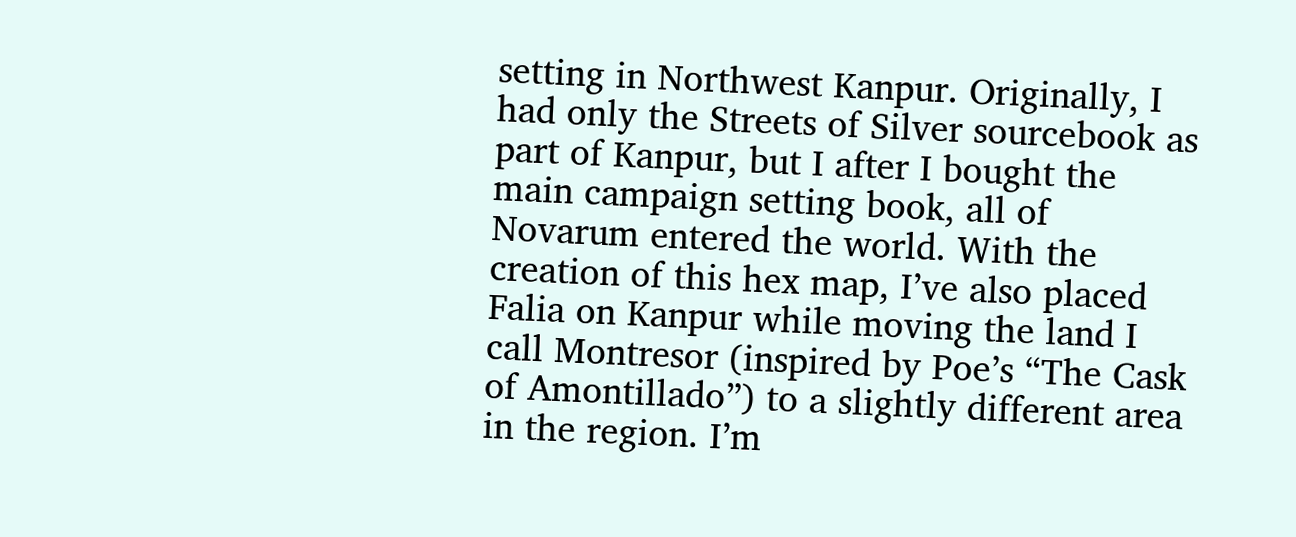setting in Northwest Kanpur. Originally, I had only the Streets of Silver sourcebook as part of Kanpur, but I after I bought the main campaign setting book, all of Novarum entered the world. With the creation of this hex map, I’ve also placed Falia on Kanpur while moving the land I call Montresor (inspired by Poe’s “The Cask of Amontillado”) to a slightly different area in the region. I’m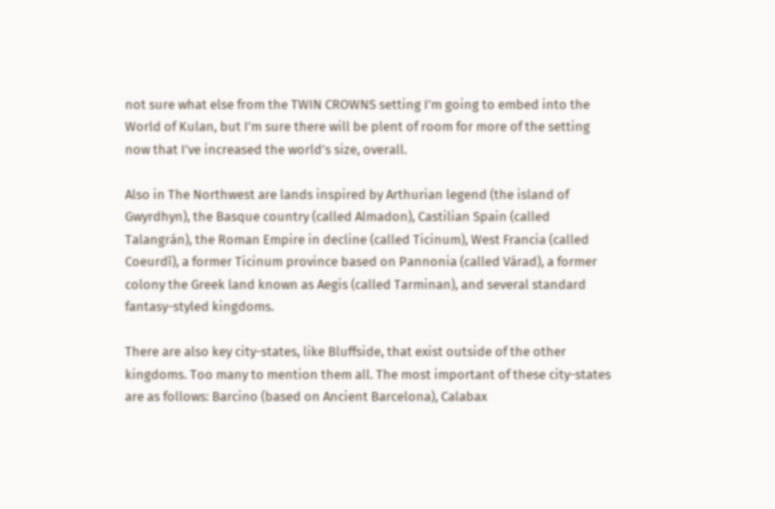not sure what else from the TWIN CROWNS setting I’m going to embed into the World of Kulan, but I’m sure there will be plent of room for more of the setting now that I’ve increased the world’s size, overall.

Also in The Northwest are lands inspired by Arthurian legend (the island of Gwyrdhyn), the Basque country (called Almadon), Castilian Spain (called Talangrán), the Roman Empire in decline (called Ticinum), West Francia (called Coeurdî), a former Ticinum province based on Pannonia (called Várad), a former colony the Greek land known as Aegis (called Tarminan), and several standard fantasy-styled kingdoms.

There are also key city-states, like Bluffside, that exist outside of the other kingdoms. Too many to mention them all. The most important of these city-states are as follows: Barcino (based on Ancient Barcelona), Calabax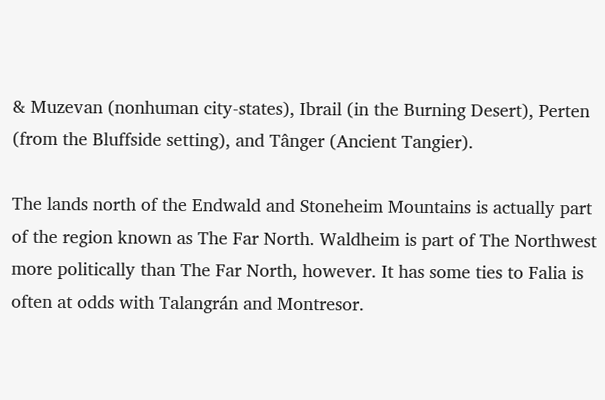& Muzevan (nonhuman city-states), Ibrail (in the Burning Desert), Perten (from the Bluffside setting), and Tânger (Ancient Tangier).

The lands north of the Endwald and Stoneheim Mountains is actually part of the region known as The Far North. Waldheim is part of The Northwest more politically than The Far North, however. It has some ties to Falia is often at odds with Talangrán and Montresor.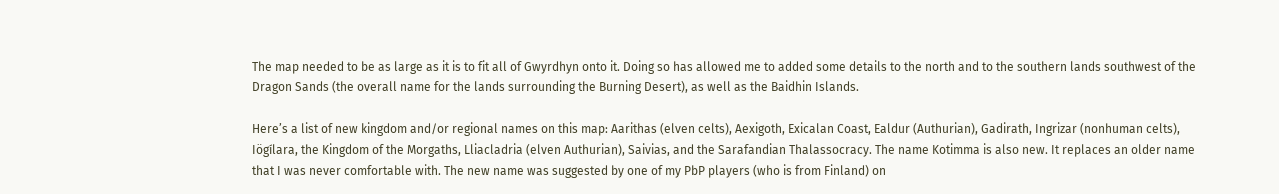The map needed to be as large as it is to fit all of Gwyrdhyn onto it. Doing so has allowed me to added some details to the north and to the southern lands southwest of the Dragon Sands (the overall name for the lands surrounding the Burning Desert), as well as the Baidhin Islands.

Here’s a list of new kingdom and/or regional names on this map: Aarithas (elven celts), Aexigoth, Exicalan Coast, Ealdur (Authurian), Gadirath, Ingrizar (nonhuman celts), Iögílara, the Kingdom of the Morgaths, Lliacladria (elven Authurian), Saivias, and the Sarafandian Thalassocracy. The name Kotimma is also new. It replaces an older name that I was never comfortable with. The new name was suggested by one of my PbP players (who is from Finland) on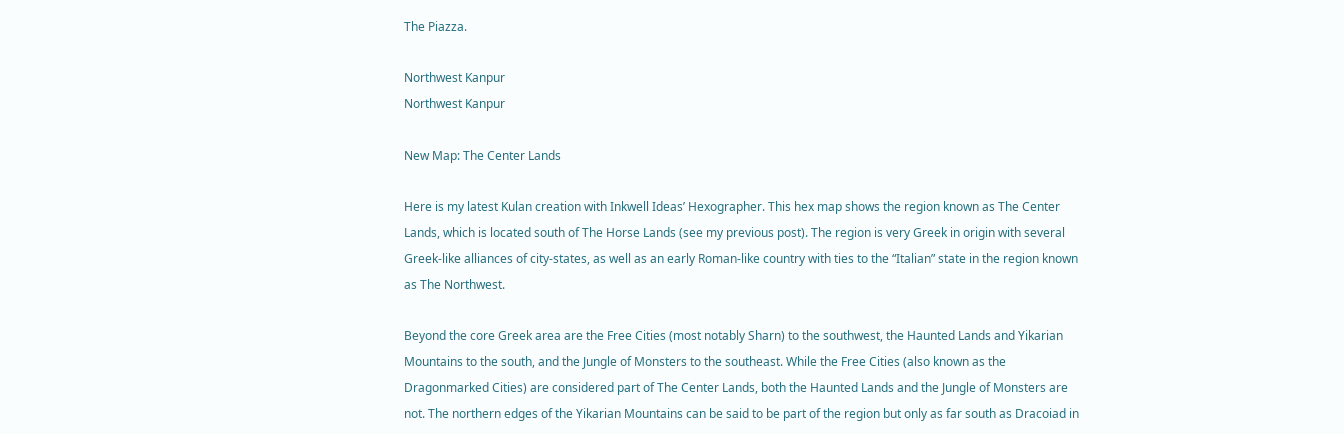The Piazza.

Northwest Kanpur
Northwest Kanpur

New Map: The Center Lands

Here is my latest Kulan creation with Inkwell Ideas’ Hexographer. This hex map shows the region known as The Center Lands, which is located south of The Horse Lands (see my previous post). The region is very Greek in origin with several Greek-like alliances of city-states, as well as an early Roman-like country with ties to the “Italian” state in the region known as The Northwest.

Beyond the core Greek area are the Free Cities (most notably Sharn) to the southwest, the Haunted Lands and Yikarian Mountains to the south, and the Jungle of Monsters to the southeast. While the Free Cities (also known as the Dragonmarked Cities) are considered part of The Center Lands, both the Haunted Lands and the Jungle of Monsters are not. The northern edges of the Yikarian Mountains can be said to be part of the region but only as far south as Dracoiad in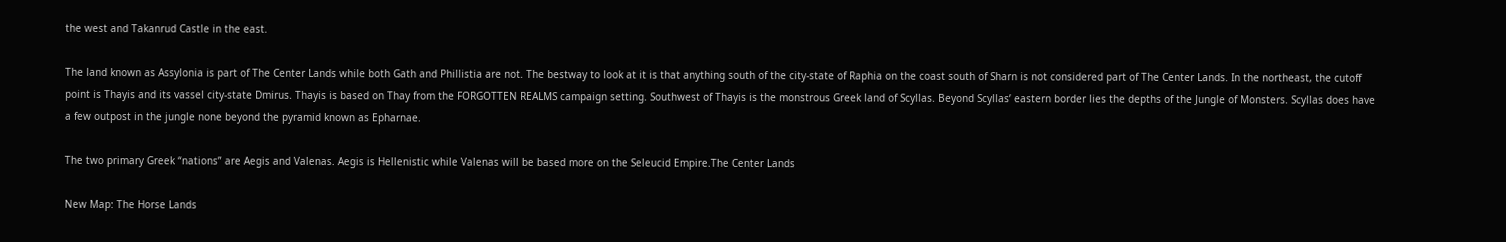the west and Takanrud Castle in the east.

The land known as Assylonia is part of The Center Lands while both Gath and Phillistia are not. The bestway to look at it is that anything south of the city-state of Raphia on the coast south of Sharn is not considered part of The Center Lands. In the northeast, the cutoff point is Thayis and its vassel city-state Dmirus. Thayis is based on Thay from the FORGOTTEN REALMS campaign setting. Southwest of Thayis is the monstrous Greek land of Scyllas. Beyond Scyllas’ eastern border lies the depths of the Jungle of Monsters. Scyllas does have a few outpost in the jungle none beyond the pyramid known as Epharnae.

The two primary Greek “nations” are Aegis and Valenas. Aegis is Hellenistic while Valenas will be based more on the Seleucid Empire.The Center Lands

New Map: The Horse Lands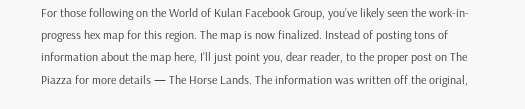For those following on the World of Kulan Facebook Group, you’ve likely seen the work-in-progress hex map for this region. The map is now finalized. Instead of posting tons of information about the map here, I’ll just point you, dear reader, to the proper post on The Piazza for more details — The Horse Lands. The information was written off the original,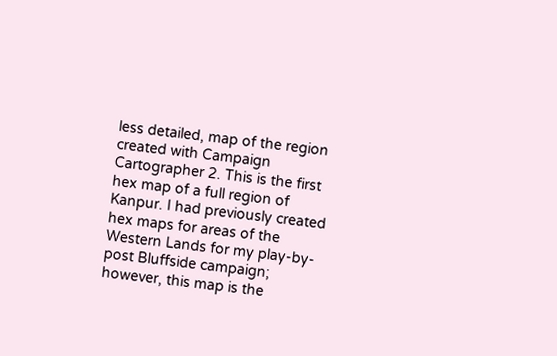less detailed, map of the region created with Campaign Cartographer 2. This is the first hex map of a full region of Kanpur. I had previously created hex maps for areas of the Western Lands for my play-by-post Bluffside campaign; however, this map is the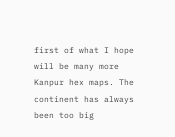first of what I hope will be many more Kanpur hex maps. The continent has always been too big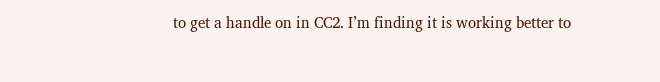to get a handle on in CC2. I’m finding it is working better to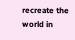recreate the world in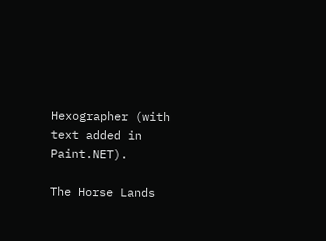Hexographer (with text added in Paint.NET).

The Horse Lands